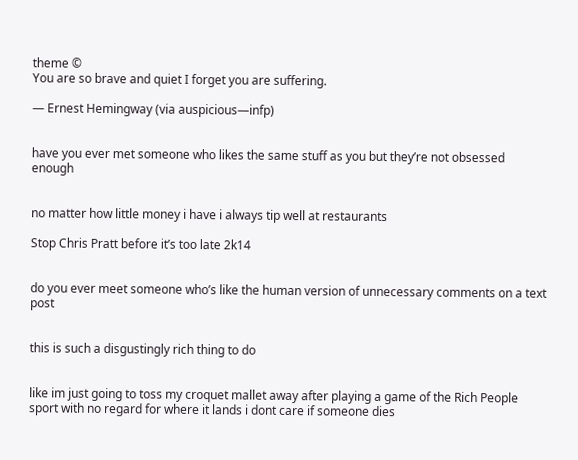theme ©
You are so brave and quiet I forget you are suffering.

— Ernest Hemingway (via auspicious—infp)


have you ever met someone who likes the same stuff as you but they’re not obsessed enough


no matter how little money i have i always tip well at restaurants

Stop Chris Pratt before it’s too late 2k14


do you ever meet someone who’s like the human version of unnecessary comments on a text post


this is such a disgustingly rich thing to do


like im just going to toss my croquet mallet away after playing a game of the Rich People sport with no regard for where it lands i dont care if someone dies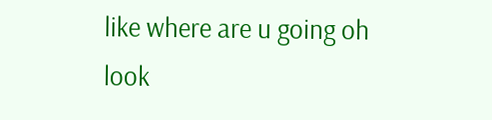like where are u going oh look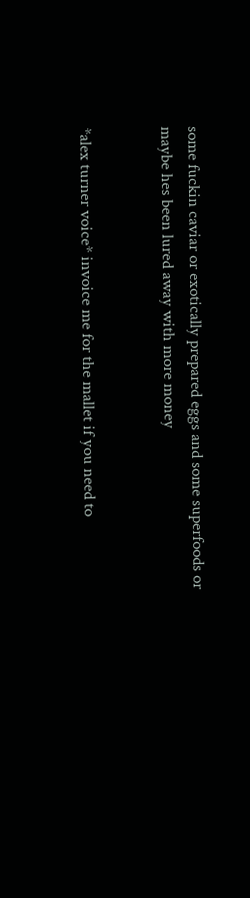some fuckin caviar or exotically prepared eggs and some superfoods or maybe hes been lured away with more money


*alex turner voice* invoice me for the mallet if you need to